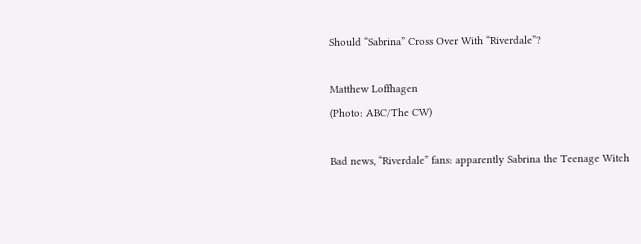Should “Sabrina” Cross Over With “Riverdale”?

Matthew Loffhagen
(Photo: ABC/The CW)

Bad news, “Riverdale” fans: apparently Sabrina the Teenage Witch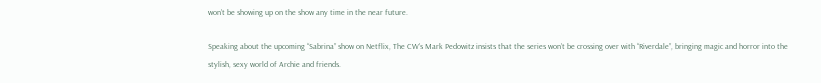won’t be showing up on the show any time in the near future.

Speaking about the upcoming “Sabrina” show on Netflix, The CW’s Mark Pedowitz insists that the series won’t be crossing over with “Riverdale”, bringing magic and horror into the stylish, sexy world of Archie and friends.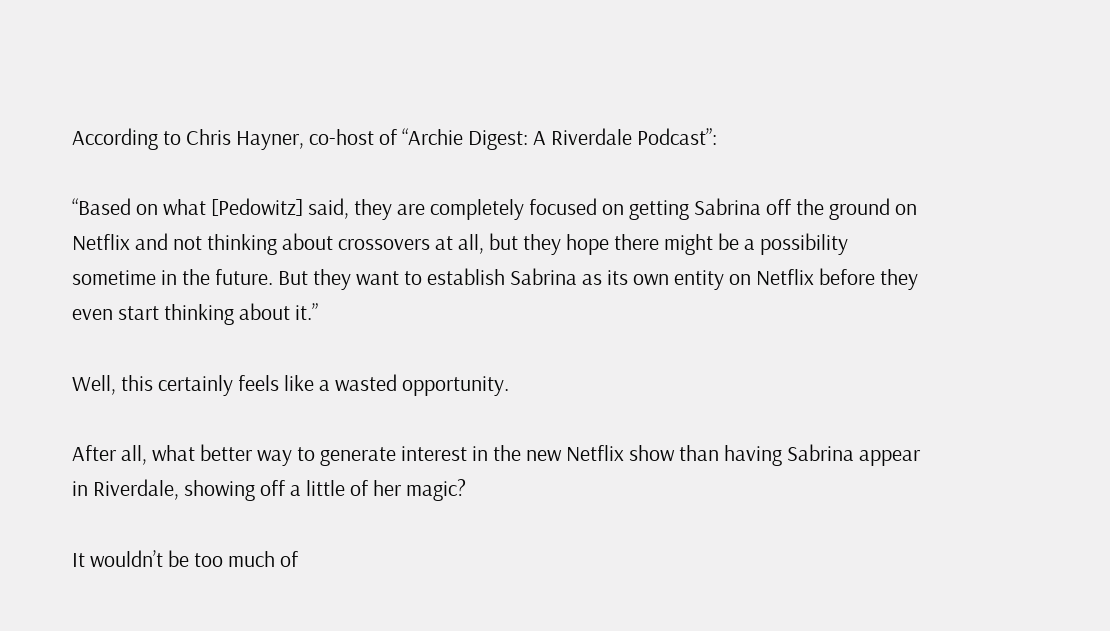According to Chris Hayner, co-host of “Archie Digest: A Riverdale Podcast”:

“Based on what [Pedowitz] said, they are completely focused on getting Sabrina off the ground on Netflix and not thinking about crossovers at all, but they hope there might be a possibility sometime in the future. But they want to establish Sabrina as its own entity on Netflix before they even start thinking about it.”

Well, this certainly feels like a wasted opportunity.

After all, what better way to generate interest in the new Netflix show than having Sabrina appear in Riverdale, showing off a little of her magic?

It wouldn’t be too much of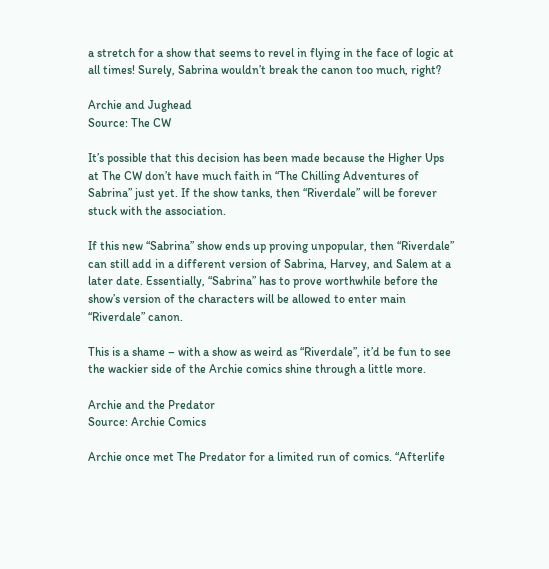a stretch for a show that seems to revel in flying in the face of logic at all times! Surely, Sabrina wouldn’t break the canon too much, right?

Archie and Jughead
Source: The CW

It’s possible that this decision has been made because the Higher Ups at The CW don’t have much faith in “The Chilling Adventures of Sabrina” just yet. If the show tanks, then “Riverdale” will be forever stuck with the association.

If this new “Sabrina” show ends up proving unpopular, then “Riverdale” can still add in a different version of Sabrina, Harvey, and Salem at a later date. Essentially, “Sabrina” has to prove worthwhile before the show’s version of the characters will be allowed to enter main “Riverdale” canon.

This is a shame – with a show as weird as “Riverdale”, it’d be fun to see the wackier side of the Archie comics shine through a little more.

Archie and the Predator
Source: Archie Comics

Archie once met The Predator for a limited run of comics. “Afterlife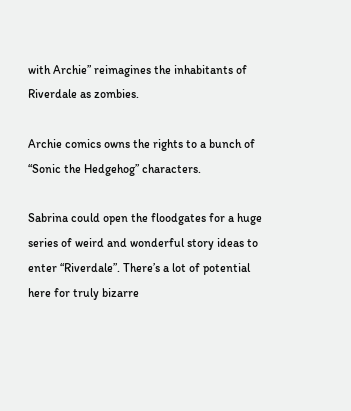with Archie” reimagines the inhabitants of Riverdale as zombies.

Archie comics owns the rights to a bunch of “Sonic the Hedgehog” characters.

Sabrina could open the floodgates for a huge series of weird and wonderful story ideas to enter “Riverdale”. There’s a lot of potential here for truly bizarre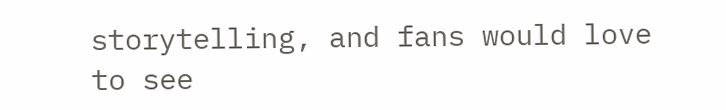storytelling, and fans would love to see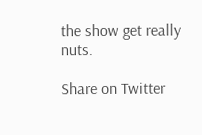the show get really nuts.

Share on Twitter